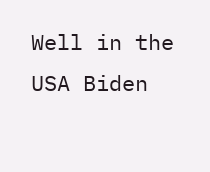Well in the USA Biden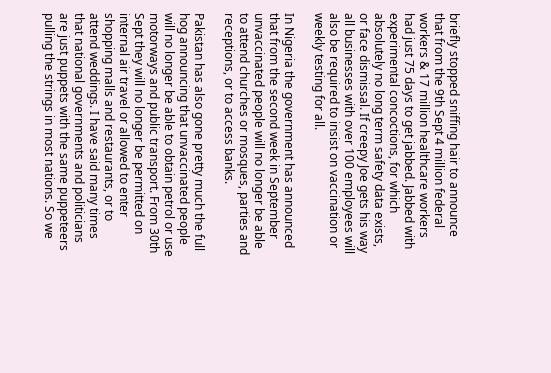briefly stopped sniffing hair to announce that from the 9th Sept 4 million federal workers & 17 million healthcare workers had just 75 days to get jabbed. Jabbed with experimental concoctions, for which absolutely no long term safety data exists, or face dismissal. If creepy Joe gets his way all businesses with over 100 employees will also be required to insist on vaccination or weekly testing for all.

In Nigeria the government has announced that from the second week in September unvaccinated people will no longer be able to attend churches or mosques, parties and receptions, or to access banks.

Pakistan has also gone pretty much the full hog announcing that unvaccinated people will no longer be able to obtain petrol or use motorways and public transport. From 30th Sept they will no longer be permitted on internal air travel or allowed to enter shopping malls and restaurants, or to attend weddings. I have said many times that national governments and politicians are just puppets with the same puppeteers pulling the strings in most nations. So we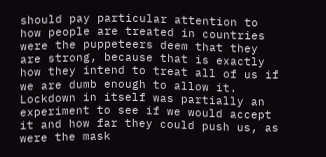should pay particular attention to how people are treated in countries were the puppeteers deem that they are strong, because that is exactly how they intend to treat all of us if we are dumb enough to allow it. Lockdown in itself was partially an experiment to see if we would accept it and how far they could push us, as were the mask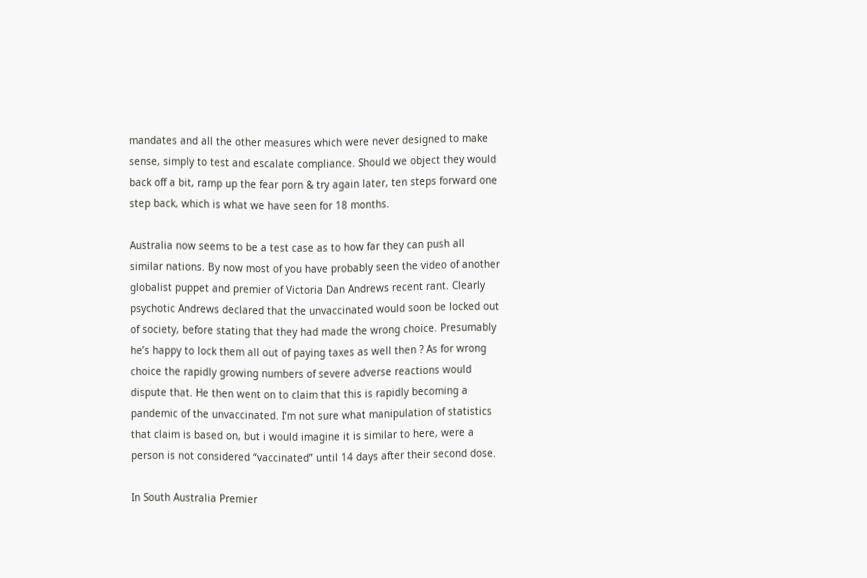mandates and all the other measures which were never designed to make sense, simply to test and escalate compliance. Should we object they would back off a bit, ramp up the fear porn & try again later, ten steps forward one step back, which is what we have seen for 18 months.

Australia now seems to be a test case as to how far they can push all similar nations. By now most of you have probably seen the video of another globalist puppet and premier of Victoria Dan Andrews recent rant. Clearly psychotic Andrews declared that the unvaccinated would soon be locked out of society, before stating that they had made the wrong choice. Presumably he’s happy to lock them all out of paying taxes as well then ? As for wrong choice the rapidly growing numbers of severe adverse reactions would dispute that. He then went on to claim that this is rapidly becoming a pandemic of the unvaccinated. I’m not sure what manipulation of statistics that claim is based on, but i would imagine it is similar to here, were a person is not considered “vaccinated” until 14 days after their second dose.

In South Australia Premier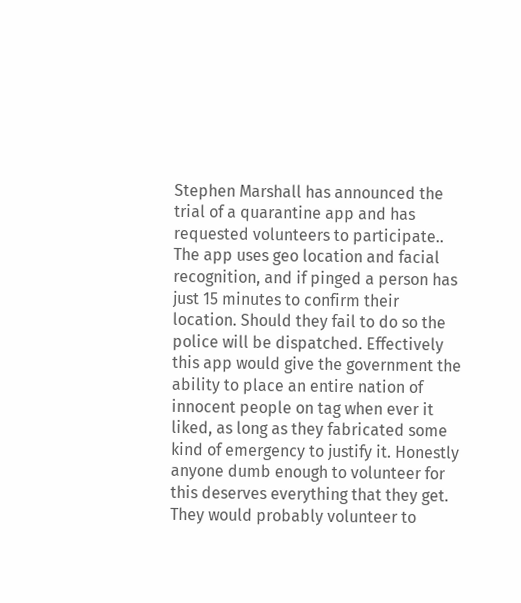Stephen Marshall has announced the trial of a quarantine app and has requested volunteers to participate.. The app uses geo location and facial recognition, and if pinged a person has just 15 minutes to confirm their location. Should they fail to do so the police will be dispatched. Effectively this app would give the government the ability to place an entire nation of innocent people on tag when ever it liked, as long as they fabricated some kind of emergency to justify it. Honestly anyone dumb enough to volunteer for this deserves everything that they get. They would probably volunteer to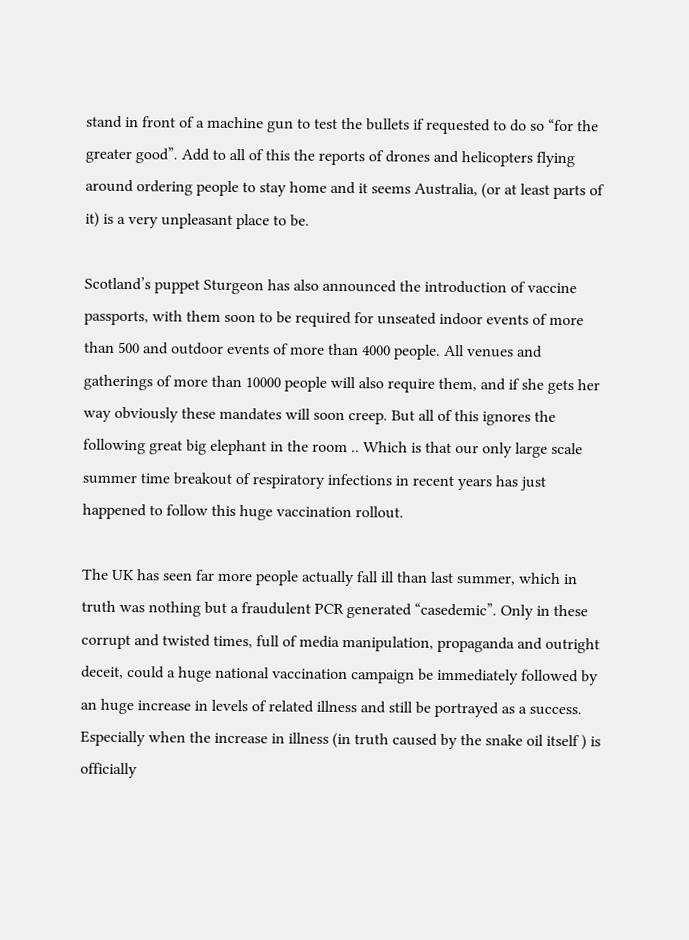stand in front of a machine gun to test the bullets if requested to do so “for the greater good”. Add to all of this the reports of drones and helicopters flying around ordering people to stay home and it seems Australia, (or at least parts of it) is a very unpleasant place to be.

Scotland’s puppet Sturgeon has also announced the introduction of vaccine passports, with them soon to be required for unseated indoor events of more than 500 and outdoor events of more than 4000 people. All venues and gatherings of more than 10000 people will also require them, and if she gets her way obviously these mandates will soon creep. But all of this ignores the following great big elephant in the room .. Which is that our only large scale summer time breakout of respiratory infections in recent years has just happened to follow this huge vaccination rollout.

The UK has seen far more people actually fall ill than last summer, which in truth was nothing but a fraudulent PCR generated “casedemic”. Only in these corrupt and twisted times, full of media manipulation, propaganda and outright deceit, could a huge national vaccination campaign be immediately followed by an huge increase in levels of related illness and still be portrayed as a success. Especially when the increase in illness (in truth caused by the snake oil itself ) is officially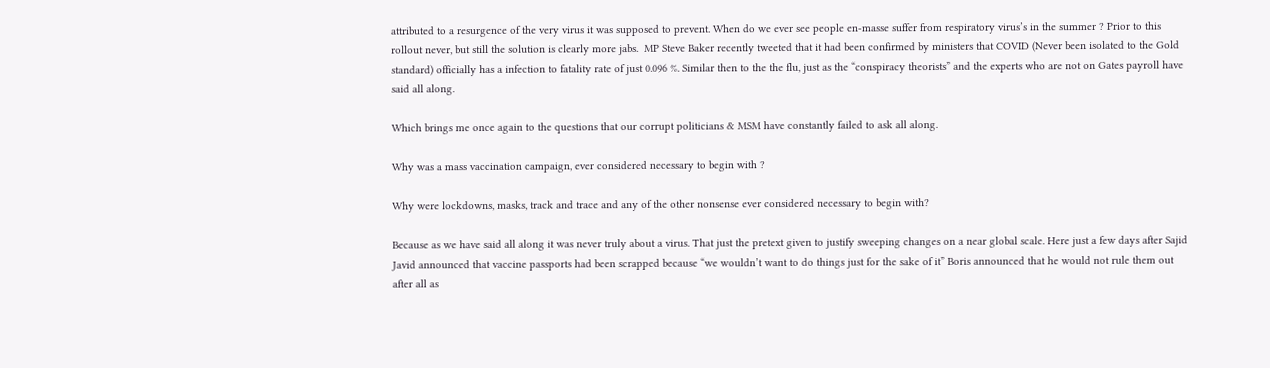attributed to a resurgence of the very virus it was supposed to prevent. When do we ever see people en-masse suffer from respiratory virus’s in the summer ? Prior to this rollout never, but still the solution is clearly more jabs.  MP Steve Baker recently tweeted that it had been confirmed by ministers that COVID (Never been isolated to the Gold standard) officially has a infection to fatality rate of just 0.096 %. Similar then to the the flu, just as the “conspiracy theorists” and the experts who are not on Gates payroll have said all along.

Which brings me once again to the questions that our corrupt politicians & MSM have constantly failed to ask all along.

Why was a mass vaccination campaign, ever considered necessary to begin with ?

Why were lockdowns, masks, track and trace and any of the other nonsense ever considered necessary to begin with?

Because as we have said all along it was never truly about a virus. That just the pretext given to justify sweeping changes on a near global scale. Here just a few days after Sajid Javid announced that vaccine passports had been scrapped because “we wouldn’t want to do things just for the sake of it” Boris announced that he would not rule them out after all as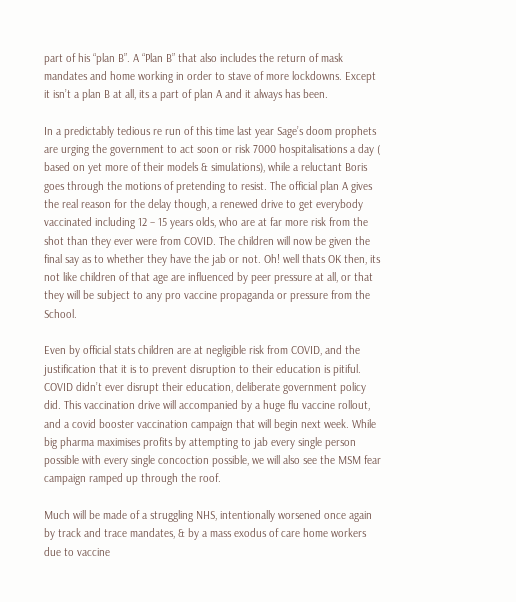part of his “plan B”. A “Plan B” that also includes the return of mask mandates and home working in order to stave of more lockdowns. Except it isn’t a plan B at all, its a part of plan A and it always has been.

In a predictably tedious re run of this time last year Sage’s doom prophets are urging the government to act soon or risk 7000 hospitalisations a day ( based on yet more of their models & simulations), while a reluctant Boris goes through the motions of pretending to resist. The official plan A gives the real reason for the delay though, a renewed drive to get everybody vaccinated including 12 – 15 years olds, who are at far more risk from the shot than they ever were from COVID. The children will now be given the final say as to whether they have the jab or not. Oh! well thats OK then, its not like children of that age are influenced by peer pressure at all, or that they will be subject to any pro vaccine propaganda or pressure from the School.

Even by official stats children are at negligible risk from COVID, and the justification that it is to prevent disruption to their education is pitiful. COVID didn’t ever disrupt their education, deliberate government policy did. This vaccination drive will accompanied by a huge flu vaccine rollout, and a covid booster vaccination campaign that will begin next week. While big pharma maximises profits by attempting to jab every single person possible with every single concoction possible, we will also see the MSM fear campaign ramped up through the roof.

Much will be made of a struggling NHS, intentionally worsened once again by track and trace mandates, & by a mass exodus of care home workers due to vaccine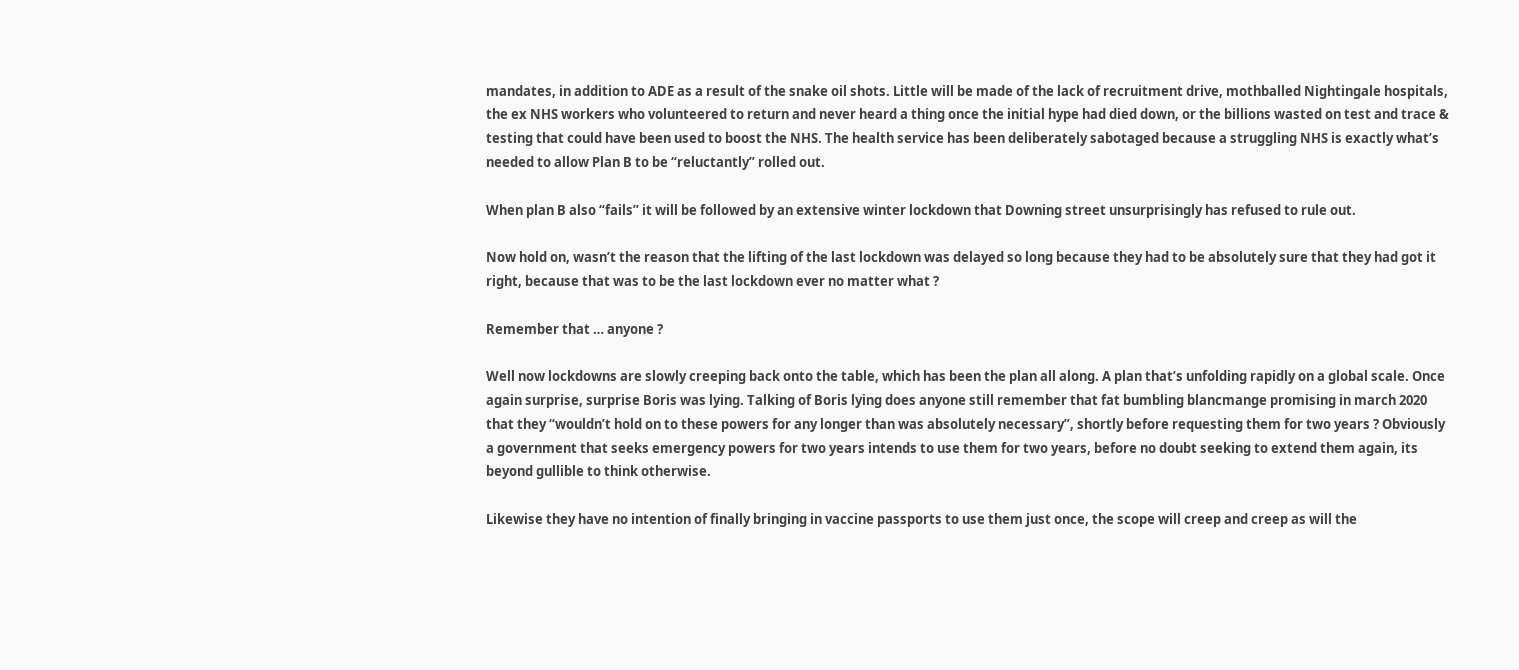mandates, in addition to ADE as a result of the snake oil shots. Little will be made of the lack of recruitment drive, mothballed Nightingale hospitals, the ex NHS workers who volunteered to return and never heard a thing once the initial hype had died down, or the billions wasted on test and trace & testing that could have been used to boost the NHS. The health service has been deliberately sabotaged because a struggling NHS is exactly what’s needed to allow Plan B to be “reluctantly” rolled out.

When plan B also “fails” it will be followed by an extensive winter lockdown that Downing street unsurprisingly has refused to rule out.

Now hold on, wasn’t the reason that the lifting of the last lockdown was delayed so long because they had to be absolutely sure that they had got it right, because that was to be the last lockdown ever no matter what ?

Remember that … anyone ?

Well now lockdowns are slowly creeping back onto the table, which has been the plan all along. A plan that’s unfolding rapidly on a global scale. Once again surprise, surprise Boris was lying. Talking of Boris lying does anyone still remember that fat bumbling blancmange promising in march 2020 that they “wouldn’t hold on to these powers for any longer than was absolutely necessary”, shortly before requesting them for two years ? Obviously a government that seeks emergency powers for two years intends to use them for two years, before no doubt seeking to extend them again, its beyond gullible to think otherwise.

Likewise they have no intention of finally bringing in vaccine passports to use them just once, the scope will creep and creep as will the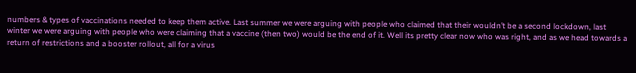numbers & types of vaccinations needed to keep them active. Last summer we were arguing with people who claimed that their wouldn’t be a second lockdown, last winter we were arguing with people who were claiming that a vaccine (then two) would be the end of it. Well its pretty clear now who was right, and as we head towards a return of restrictions and a booster rollout, all for a virus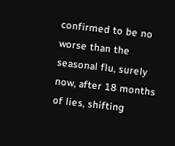confirmed to be no worse than the seasonal flu, surely now, after 18 months of lies, shifting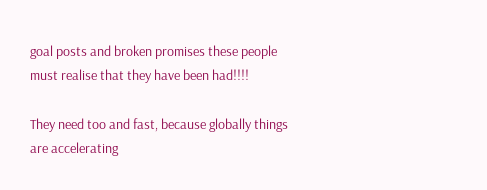goal posts and broken promises these people must realise that they have been had!!!!

They need too and fast, because globally things are accelerating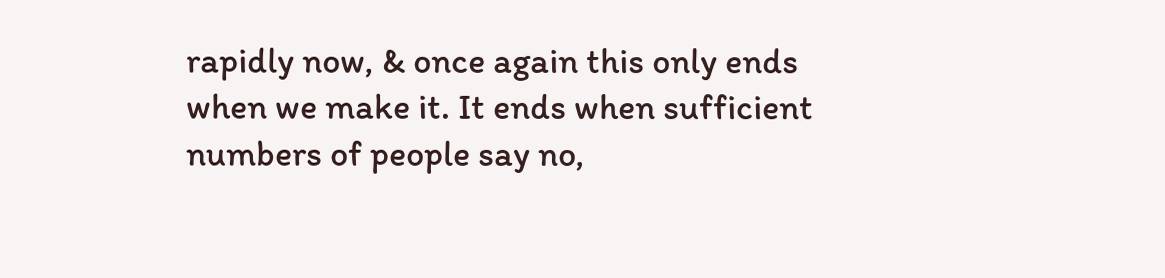rapidly now, & once again this only ends when we make it. It ends when sufficient numbers of people say no,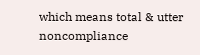which means total & utter noncompliance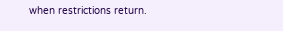when restrictions return.